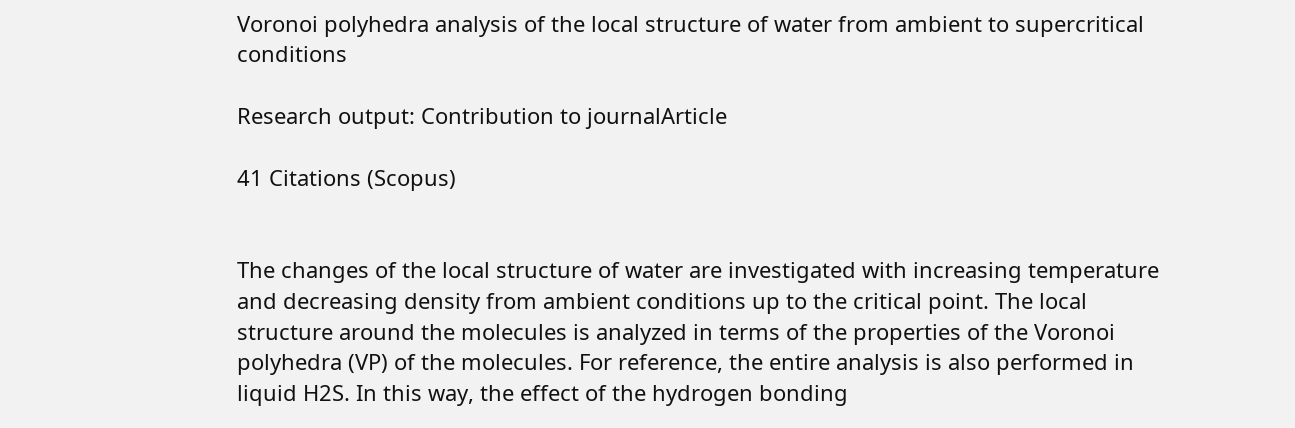Voronoi polyhedra analysis of the local structure of water from ambient to supercritical conditions

Research output: Contribution to journalArticle

41 Citations (Scopus)


The changes of the local structure of water are investigated with increasing temperature and decreasing density from ambient conditions up to the critical point. The local structure around the molecules is analyzed in terms of the properties of the Voronoi polyhedra (VP) of the molecules. For reference, the entire analysis is also performed in liquid H2S. In this way, the effect of the hydrogen bonding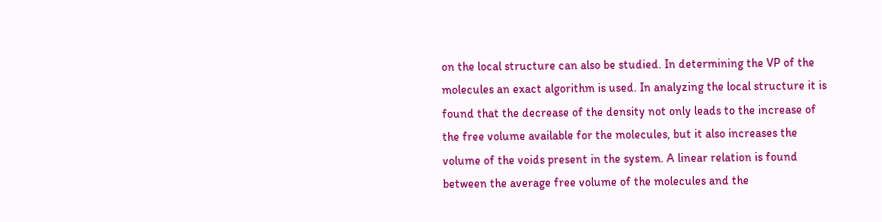on the local structure can also be studied. In determining the VP of the molecules an exact algorithm is used. In analyzing the local structure it is found that the decrease of the density not only leads to the increase of the free volume available for the molecules, but it also increases the volume of the voids present in the system. A linear relation is found between the average free volume of the molecules and the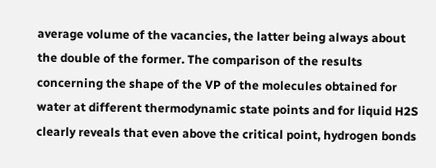average volume of the vacancies, the latter being always about the double of the former. The comparison of the results concerning the shape of the VP of the molecules obtained for water at different thermodynamic state points and for liquid H2S clearly reveals that even above the critical point, hydrogen bonds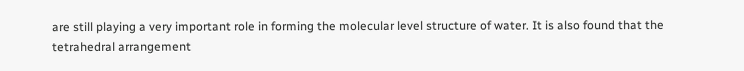are still playing a very important role in forming the molecular level structure of water. It is also found that the tetrahedral arrangement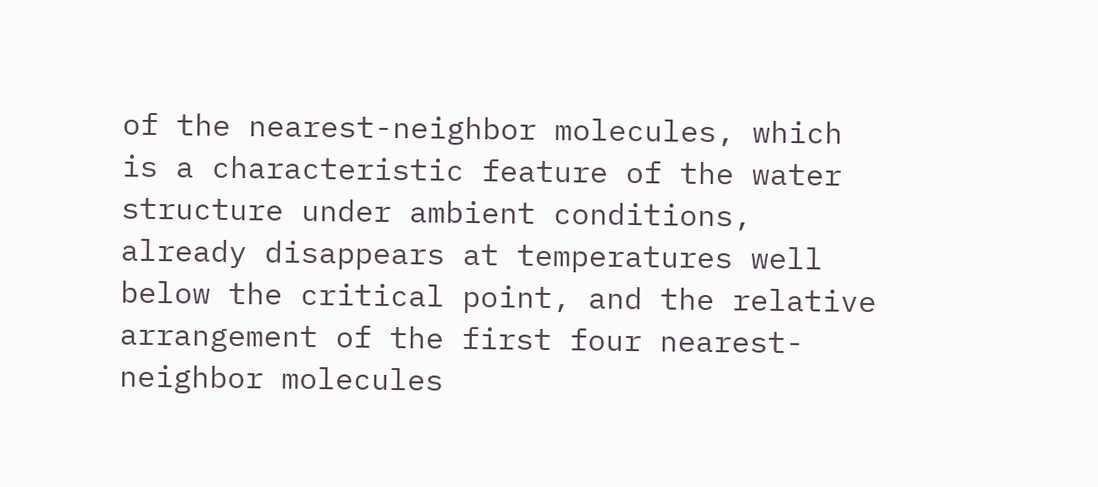of the nearest-neighbor molecules, which is a characteristic feature of the water structure under ambient conditions, already disappears at temperatures well below the critical point, and the relative arrangement of the first four nearest-neighbor molecules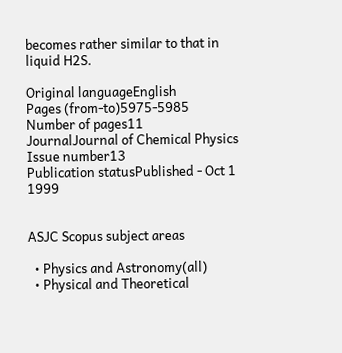becomes rather similar to that in liquid H2S.

Original languageEnglish
Pages (from-to)5975-5985
Number of pages11
JournalJournal of Chemical Physics
Issue number13
Publication statusPublished - Oct 1 1999


ASJC Scopus subject areas

  • Physics and Astronomy(all)
  • Physical and Theoretical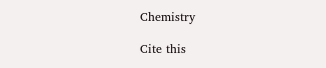Chemistry

Cite this